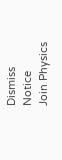Dismiss Notice
Join Physics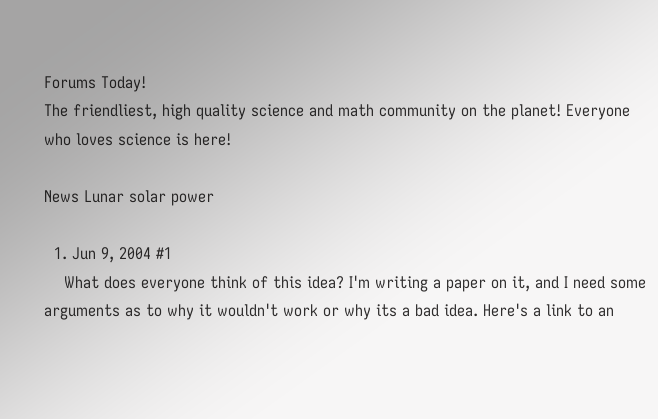Forums Today!
The friendliest, high quality science and math community on the planet! Everyone who loves science is here!

News Lunar solar power

  1. Jun 9, 2004 #1
    What does everyone think of this idea? I'm writing a paper on it, and I need some arguments as to why it wouldn't work or why its a bad idea. Here's a link to an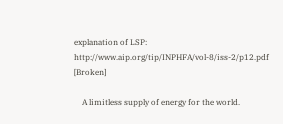explanation of LSP: http://www.aip.org/tip/INPHFA/vol-8/iss-2/p12.pdf [Broken]

    A limitless supply of energy for the world.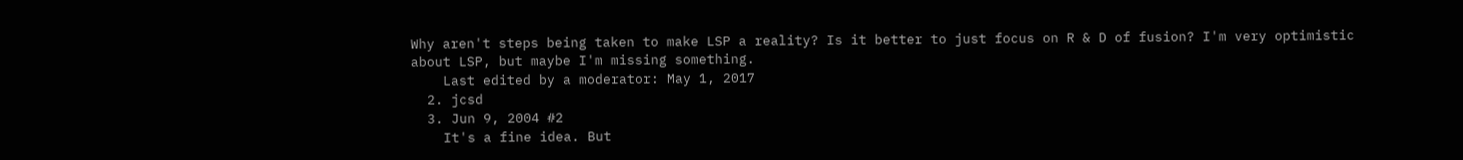Why aren't steps being taken to make LSP a reality? Is it better to just focus on R & D of fusion? I'm very optimistic about LSP, but maybe I'm missing something.
    Last edited by a moderator: May 1, 2017
  2. jcsd
  3. Jun 9, 2004 #2
    It's a fine idea. But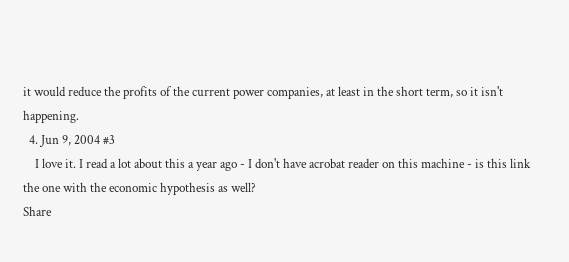it would reduce the profits of the current power companies, at least in the short term, so it isn't happening.
  4. Jun 9, 2004 #3
    I love it. I read a lot about this a year ago - I don't have acrobat reader on this machine - is this link the one with the economic hypothesis as well?
Share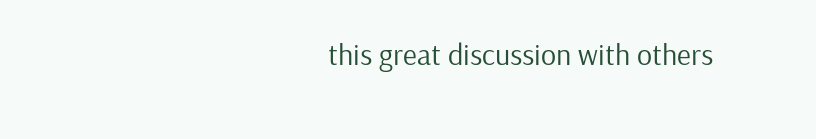this great discussion with others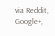via Reddit, Google+,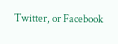Twitter, or Facebook